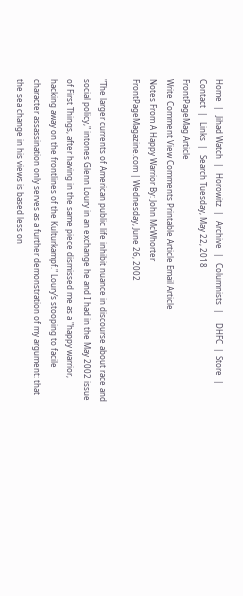Home  |   Jihad Watch  |   Horowitz  |   Archive  |   Columnists  |     DHFC  |  Store  |   Contact  |   Links  |   Search Tuesday, May 22, 2018
FrontPageMag Article
Write Comment View Comments Printable Article Email Article
Notes From A Happy Warrior By: John McWhorter
FrontPageMagazine.com | Wednesday, June 26, 2002

"The larger currents of American public life inhibit nuance in discourse about race and social policy," intones Glenn Loury in an exchange he and I had in the May 2002 issue of First Things, after having in the same piece dismissed me as a "happy warrior, hacking away on the frontlines of the Kulturkampf." Loury’s stooping to facile character assassination only serves as a further demonstration of my argument: that the sea change in his views is based less on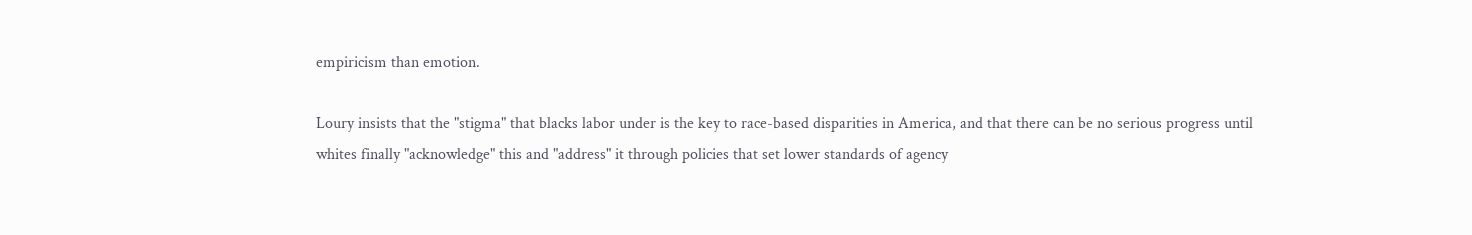empiricism than emotion.

Loury insists that the "stigma" that blacks labor under is the key to race-based disparities in America, and that there can be no serious progress until whites finally "acknowledge" this and "address" it through policies that set lower standards of agency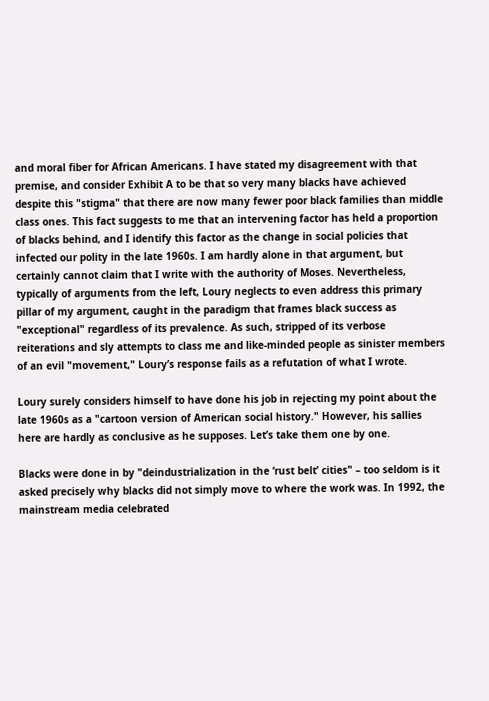and moral fiber for African Americans. I have stated my disagreement with that premise, and consider Exhibit A to be that so very many blacks have achieved despite this "stigma" that there are now many fewer poor black families than middle class ones. This fact suggests to me that an intervening factor has held a proportion of blacks behind, and I identify this factor as the change in social policies that infected our polity in the late 1960s. I am hardly alone in that argument, but certainly cannot claim that I write with the authority of Moses. Nevertheless, typically of arguments from the left, Loury neglects to even address this primary pillar of my argument, caught in the paradigm that frames black success as "exceptional" regardless of its prevalence. As such, stripped of its verbose reiterations and sly attempts to class me and like-minded people as sinister members of an evil "movement," Loury’s response fails as a refutation of what I wrote.

Loury surely considers himself to have done his job in rejecting my point about the late 1960s as a "cartoon version of American social history." However, his sallies here are hardly as conclusive as he supposes. Let’s take them one by one.

Blacks were done in by "deindustrialization in the ‘rust belt’ cities" – too seldom is it asked precisely why blacks did not simply move to where the work was. In 1992, the mainstream media celebrated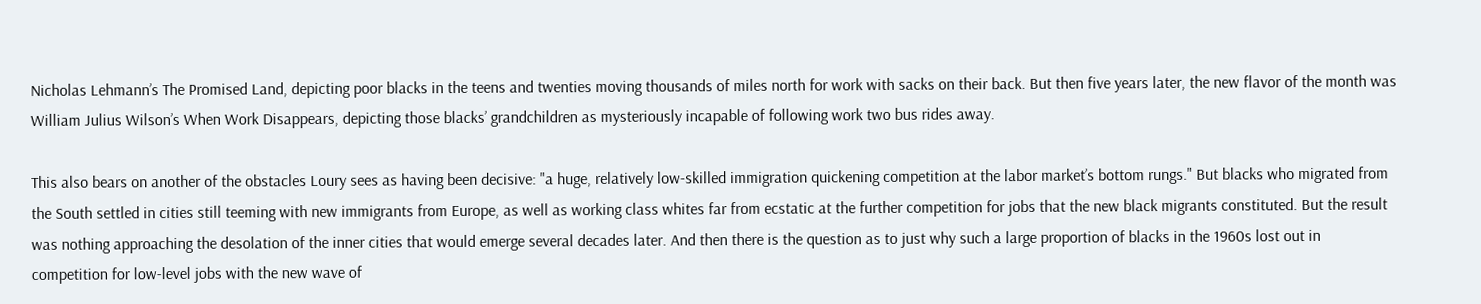Nicholas Lehmann’s The Promised Land, depicting poor blacks in the teens and twenties moving thousands of miles north for work with sacks on their back. But then five years later, the new flavor of the month was William Julius Wilson’s When Work Disappears, depicting those blacks’ grandchildren as mysteriously incapable of following work two bus rides away.

This also bears on another of the obstacles Loury sees as having been decisive: "a huge, relatively low-skilled immigration quickening competition at the labor market’s bottom rungs." But blacks who migrated from the South settled in cities still teeming with new immigrants from Europe, as well as working class whites far from ecstatic at the further competition for jobs that the new black migrants constituted. But the result was nothing approaching the desolation of the inner cities that would emerge several decades later. And then there is the question as to just why such a large proportion of blacks in the 1960s lost out in competition for low-level jobs with the new wave of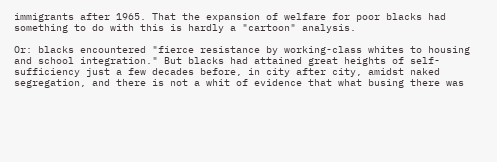immigrants after 1965. That the expansion of welfare for poor blacks had something to do with this is hardly a "cartoon" analysis.

Or: blacks encountered "fierce resistance by working-class whites to housing and school integration." But blacks had attained great heights of self-sufficiency just a few decades before, in city after city, amidst naked segregation, and there is not a whit of evidence that what busing there was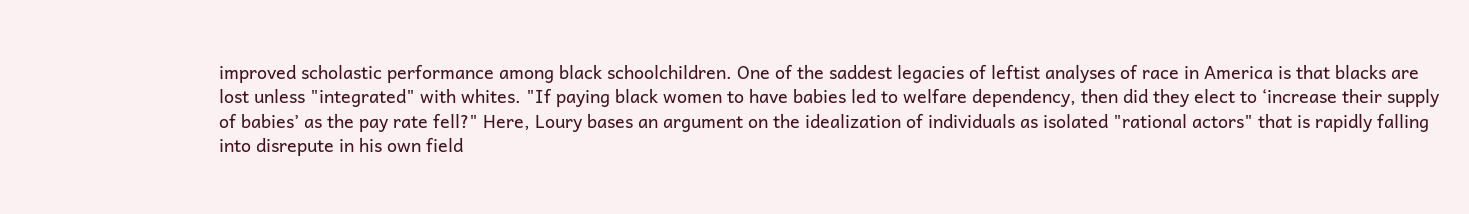improved scholastic performance among black schoolchildren. One of the saddest legacies of leftist analyses of race in America is that blacks are lost unless "integrated" with whites. "If paying black women to have babies led to welfare dependency, then did they elect to ‘increase their supply of babies’ as the pay rate fell?" Here, Loury bases an argument on the idealization of individuals as isolated "rational actors" that is rapidly falling into disrepute in his own field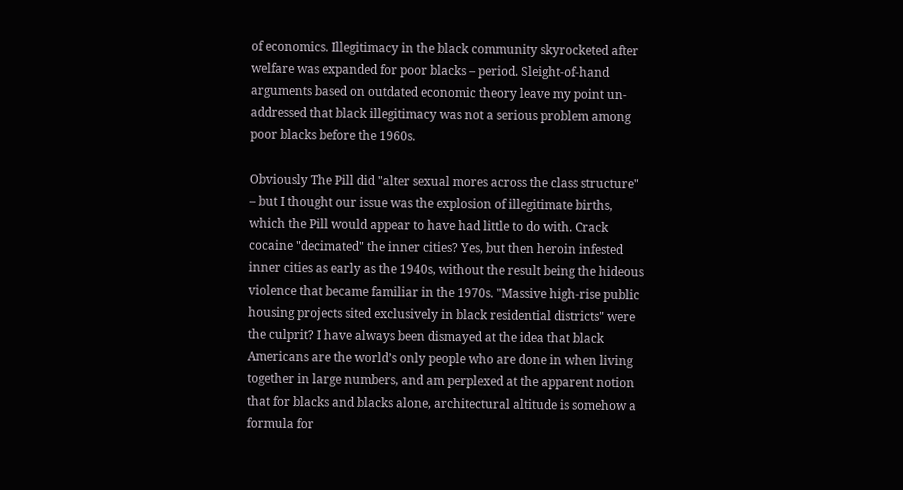of economics. Illegitimacy in the black community skyrocketed after welfare was expanded for poor blacks – period. Sleight-of-hand arguments based on outdated economic theory leave my point un-addressed that black illegitimacy was not a serious problem among poor blacks before the 1960s.

Obviously The Pill did "alter sexual mores across the class structure" – but I thought our issue was the explosion of illegitimate births, which the Pill would appear to have had little to do with. Crack cocaine "decimated" the inner cities? Yes, but then heroin infested inner cities as early as the 1940s, without the result being the hideous violence that became familiar in the 1970s. "Massive high-rise public housing projects sited exclusively in black residential districts" were the culprit? I have always been dismayed at the idea that black Americans are the world’s only people who are done in when living together in large numbers, and am perplexed at the apparent notion that for blacks and blacks alone, architectural altitude is somehow a formula for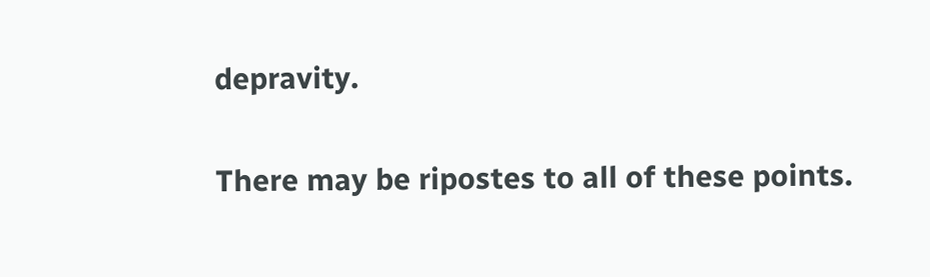depravity.

There may be ripostes to all of these points.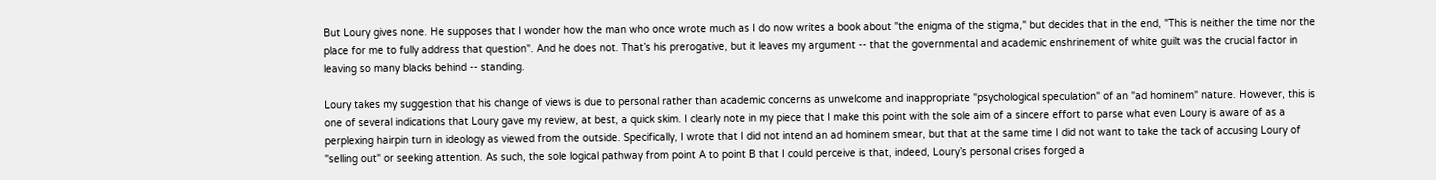But Loury gives none. He supposes that I wonder how the man who once wrote much as I do now writes a book about "the enigma of the stigma," but decides that in the end, "This is neither the time nor the place for me to fully address that question". And he does not. That’s his prerogative, but it leaves my argument -- that the governmental and academic enshrinement of white guilt was the crucial factor in leaving so many blacks behind -- standing.

Loury takes my suggestion that his change of views is due to personal rather than academic concerns as unwelcome and inappropriate "psychological speculation" of an "ad hominem" nature. However, this is one of several indications that Loury gave my review, at best, a quick skim. I clearly note in my piece that I make this point with the sole aim of a sincere effort to parse what even Loury is aware of as a perplexing hairpin turn in ideology as viewed from the outside. Specifically, I wrote that I did not intend an ad hominem smear, but that at the same time I did not want to take the tack of accusing Loury of "selling out" or seeking attention. As such, the sole logical pathway from point A to point B that I could perceive is that, indeed, Loury’s personal crises forged a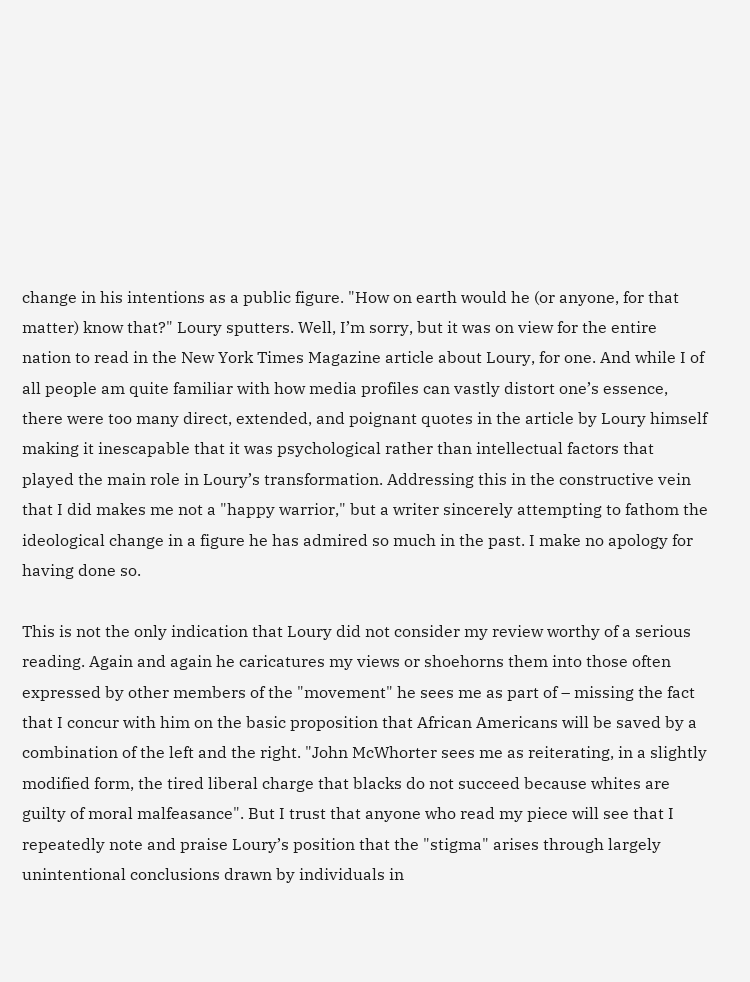change in his intentions as a public figure. "How on earth would he (or anyone, for that matter) know that?" Loury sputters. Well, I’m sorry, but it was on view for the entire nation to read in the New York Times Magazine article about Loury, for one. And while I of all people am quite familiar with how media profiles can vastly distort one’s essence, there were too many direct, extended, and poignant quotes in the article by Loury himself making it inescapable that it was psychological rather than intellectual factors that played the main role in Loury’s transformation. Addressing this in the constructive vein that I did makes me not a "happy warrior," but a writer sincerely attempting to fathom the ideological change in a figure he has admired so much in the past. I make no apology for having done so.

This is not the only indication that Loury did not consider my review worthy of a serious reading. Again and again he caricatures my views or shoehorns them into those often expressed by other members of the "movement" he sees me as part of – missing the fact that I concur with him on the basic proposition that African Americans will be saved by a combination of the left and the right. "John McWhorter sees me as reiterating, in a slightly modified form, the tired liberal charge that blacks do not succeed because whites are guilty of moral malfeasance". But I trust that anyone who read my piece will see that I repeatedly note and praise Loury’s position that the "stigma" arises through largely unintentional conclusions drawn by individuals in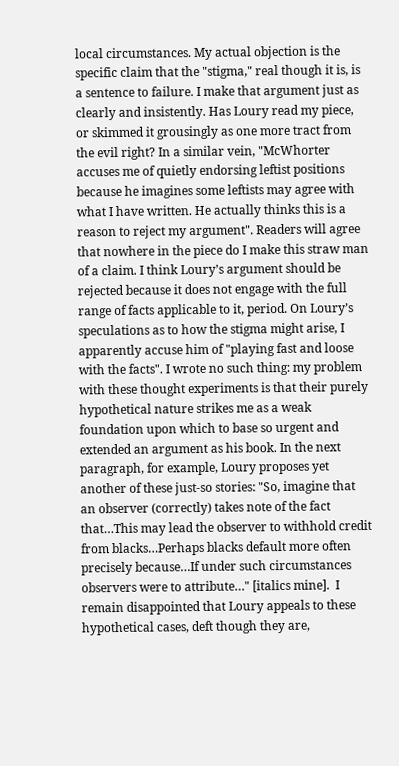local circumstances. My actual objection is the specific claim that the "stigma," real though it is, is a sentence to failure. I make that argument just as clearly and insistently. Has Loury read my piece, or skimmed it grousingly as one more tract from the evil right? In a similar vein, "McWhorter accuses me of quietly endorsing leftist positions because he imagines some leftists may agree with what I have written. He actually thinks this is a reason to reject my argument". Readers will agree that nowhere in the piece do I make this straw man of a claim. I think Loury’s argument should be rejected because it does not engage with the full range of facts applicable to it, period. On Loury’s speculations as to how the stigma might arise, I apparently accuse him of "playing fast and loose with the facts". I wrote no such thing: my problem with these thought experiments is that their purely hypothetical nature strikes me as a weak foundation upon which to base so urgent and extended an argument as his book. In the next paragraph, for example, Loury proposes yet another of these just-so stories: "So, imagine that an observer (correctly) takes note of the fact that…This may lead the observer to withhold credit from blacks…Perhaps blacks default more often precisely because…If under such circumstances observers were to attribute…" [italics mine].  I remain disappointed that Loury appeals to these hypothetical cases, deft though they are,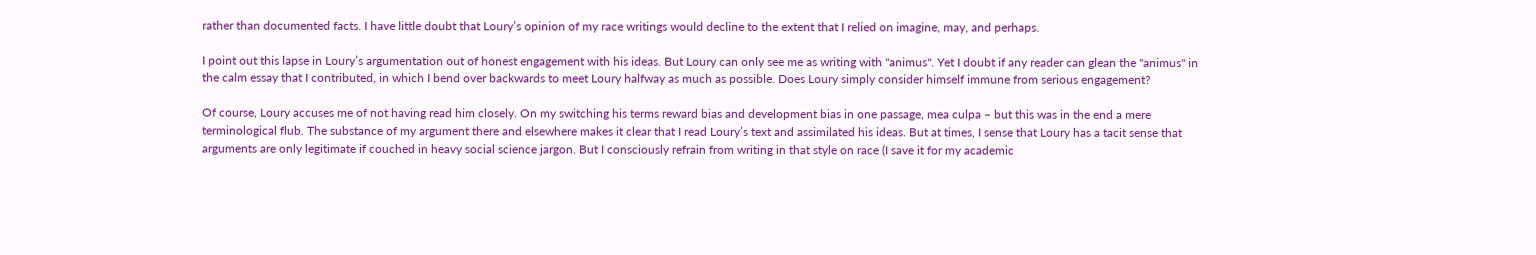rather than documented facts. I have little doubt that Loury’s opinion of my race writings would decline to the extent that I relied on imagine, may, and perhaps.

I point out this lapse in Loury’s argumentation out of honest engagement with his ideas. But Loury can only see me as writing with "animus". Yet I doubt if any reader can glean the "animus" in the calm essay that I contributed, in which I bend over backwards to meet Loury halfway as much as possible. Does Loury simply consider himself immune from serious engagement?

Of course, Loury accuses me of not having read him closely. On my switching his terms reward bias and development bias in one passage, mea culpa – but this was in the end a mere terminological flub. The substance of my argument there and elsewhere makes it clear that I read Loury’s text and assimilated his ideas. But at times, I sense that Loury has a tacit sense that arguments are only legitimate if couched in heavy social science jargon. But I consciously refrain from writing in that style on race (I save it for my academic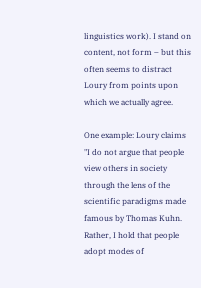linguistics work). I stand on content, not form – but this often seems to distract Loury from points upon which we actually agree.

One example: Loury claims "I do not argue that people view others in society through the lens of the scientific paradigms made famous by Thomas Kuhn. Rather, I hold that people adopt modes of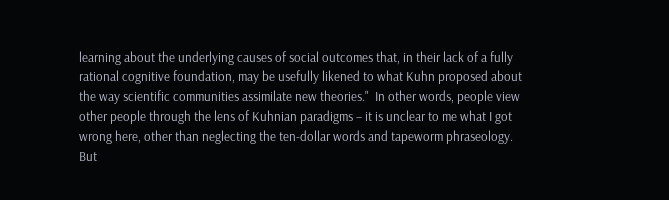learning about the underlying causes of social outcomes that, in their lack of a fully rational cognitive foundation, may be usefully likened to what Kuhn proposed about the way scientific communities assimilate new theories."  In other words, people view other people through the lens of Kuhnian paradigms – it is unclear to me what I got wrong here, other than neglecting the ten-dollar words and tapeworm phraseology. But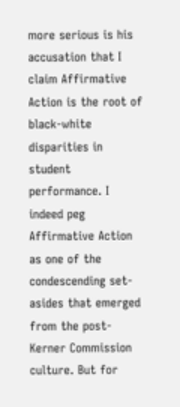more serious is his accusation that I claim Affirmative Action is the root of black-white disparities in student performance. I indeed peg Affirmative Action as one of the condescending set-asides that emerged from the post-Kerner Commission culture. But for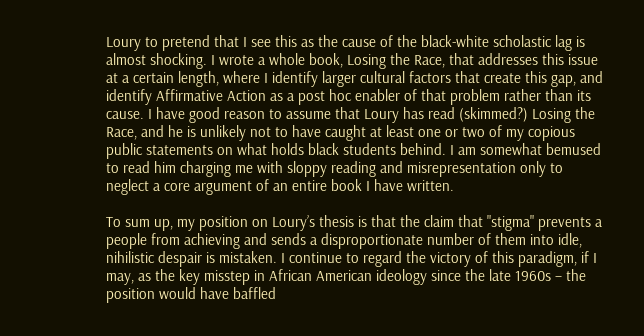Loury to pretend that I see this as the cause of the black-white scholastic lag is almost shocking. I wrote a whole book, Losing the Race, that addresses this issue at a certain length, where I identify larger cultural factors that create this gap, and identify Affirmative Action as a post hoc enabler of that problem rather than its cause. I have good reason to assume that Loury has read (skimmed?) Losing the Race, and he is unlikely not to have caught at least one or two of my copious public statements on what holds black students behind. I am somewhat bemused to read him charging me with sloppy reading and misrepresentation only to neglect a core argument of an entire book I have written.

To sum up, my position on Loury’s thesis is that the claim that "stigma" prevents a people from achieving and sends a disproportionate number of them into idle, nihilistic despair is mistaken. I continue to regard the victory of this paradigm, if I may, as the key misstep in African American ideology since the late 1960s – the position would have baffled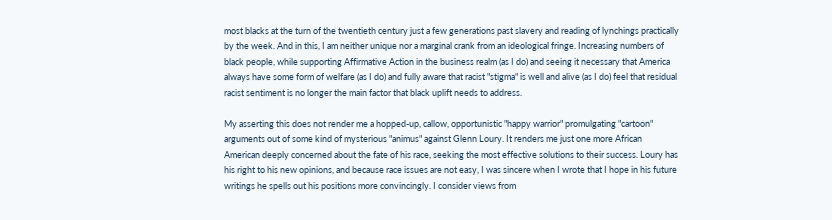most blacks at the turn of the twentieth century just a few generations past slavery and reading of lynchings practically by the week. And in this, I am neither unique nor a marginal crank from an ideological fringe. Increasing numbers of black people, while supporting Affirmative Action in the business realm (as I do) and seeing it necessary that America always have some form of welfare (as I do) and fully aware that racist "stigma" is well and alive (as I do) feel that residual racist sentiment is no longer the main factor that black uplift needs to address.

My asserting this does not render me a hopped-up, callow, opportunistic "happy warrior" promulgating "cartoon" arguments out of some kind of mysterious "animus" against Glenn Loury. It renders me just one more African American deeply concerned about the fate of his race, seeking the most effective solutions to their success. Loury has his right to his new opinions, and because race issues are not easy, I was sincere when I wrote that I hope in his future writings he spells out his positions more convincingly. I consider views from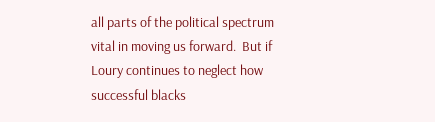all parts of the political spectrum vital in moving us forward.  But if Loury continues to neglect how successful blacks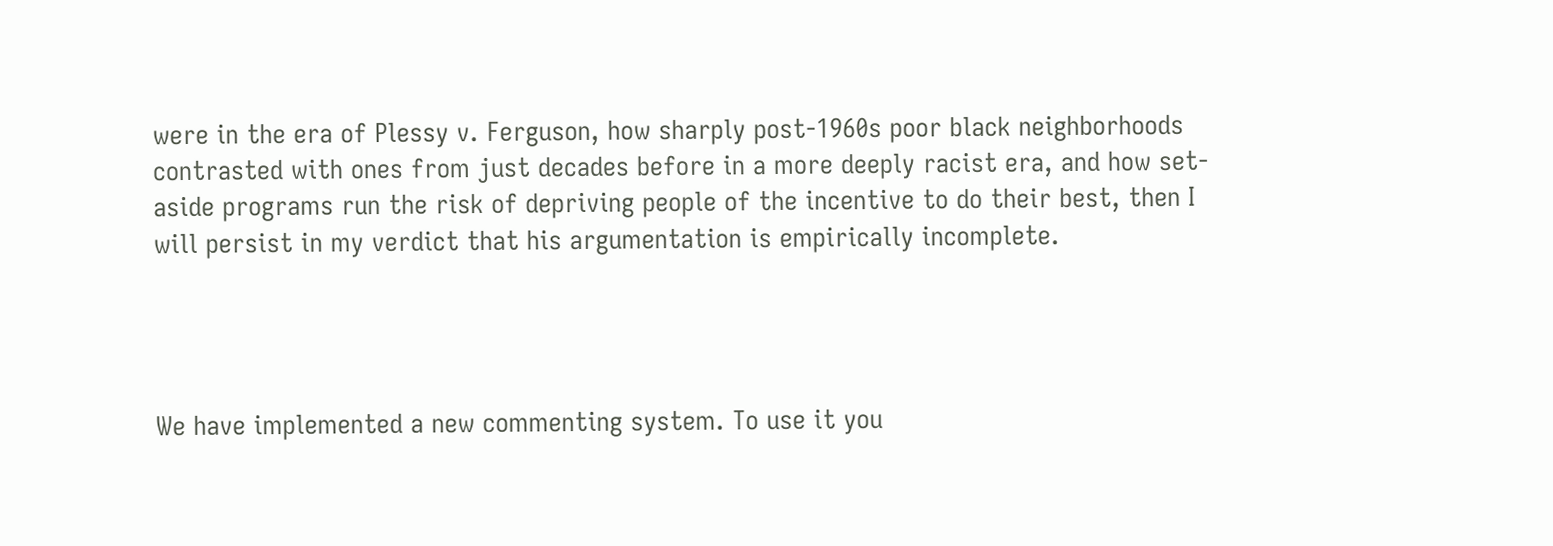were in the era of Plessy v. Ferguson, how sharply post-1960s poor black neighborhoods contrasted with ones from just decades before in a more deeply racist era, and how set-aside programs run the risk of depriving people of the incentive to do their best, then I will persist in my verdict that his argumentation is empirically incomplete.




We have implemented a new commenting system. To use it you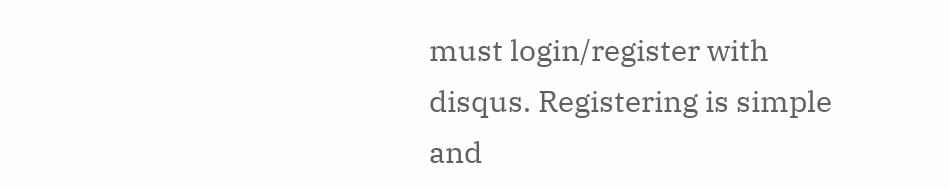must login/register with disqus. Registering is simple and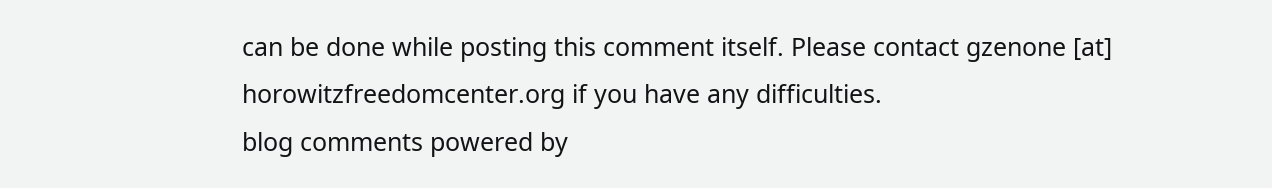can be done while posting this comment itself. Please contact gzenone [at] horowitzfreedomcenter.org if you have any difficulties.
blog comments powered by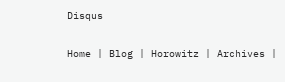Disqus

Home | Blog | Horowitz | Archives |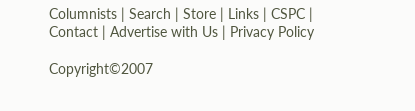Columnists | Search | Store | Links | CSPC | Contact | Advertise with Us | Privacy Policy

Copyright©2007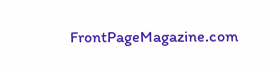FrontPageMagazine.com